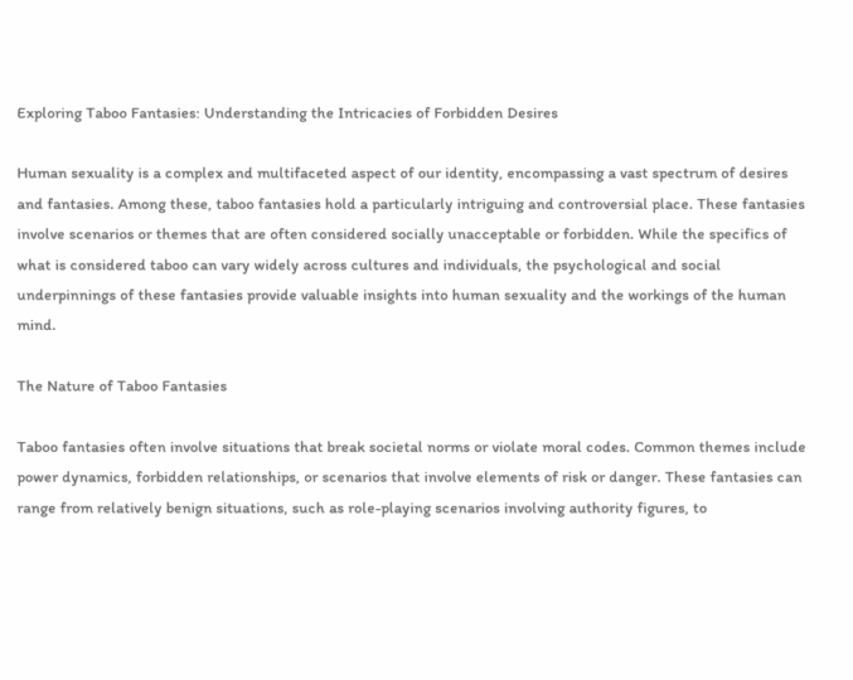Exploring Taboo Fantasies: Understanding the Intricacies of Forbidden Desires

Human sexuality is a complex and multifaceted aspect of our identity, encompassing a vast spectrum of desires and fantasies. Among these, taboo fantasies hold a particularly intriguing and controversial place. These fantasies involve scenarios or themes that are often considered socially unacceptable or forbidden. While the specifics of what is considered taboo can vary widely across cultures and individuals, the psychological and social underpinnings of these fantasies provide valuable insights into human sexuality and the workings of the human mind.

The Nature of Taboo Fantasies

Taboo fantasies often involve situations that break societal norms or violate moral codes. Common themes include power dynamics, forbidden relationships, or scenarios that involve elements of risk or danger. These fantasies can range from relatively benign situations, such as role-playing scenarios involving authority figures, to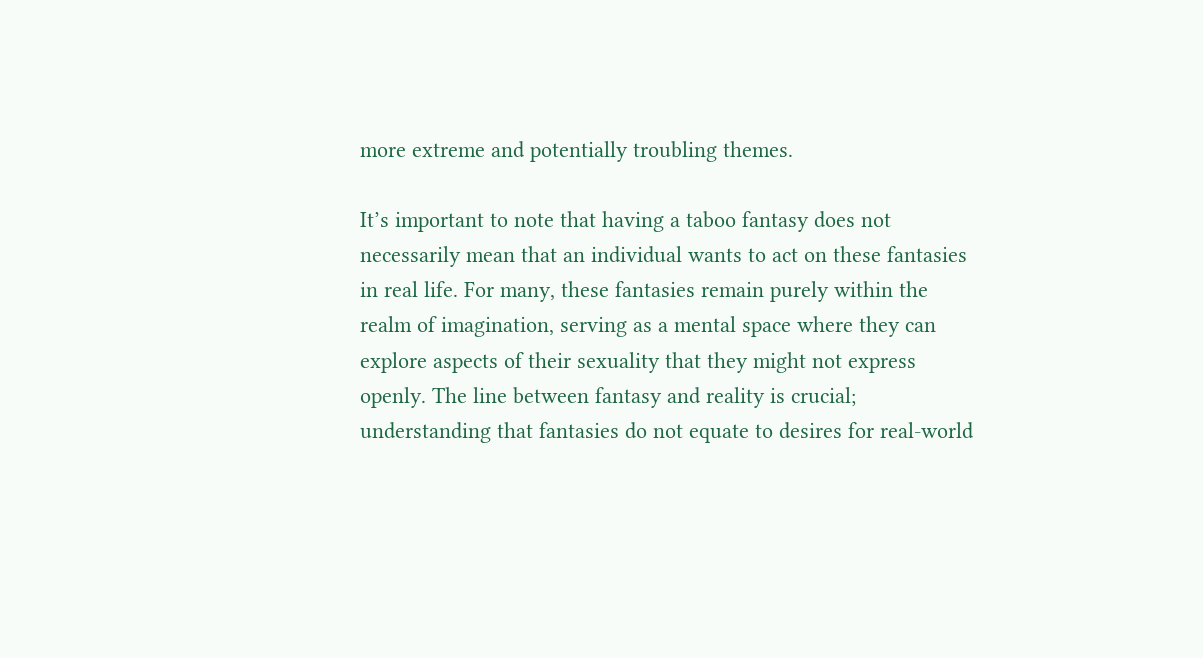more extreme and potentially troubling themes.

It’s important to note that having a taboo fantasy does not necessarily mean that an individual wants to act on these fantasies in real life. For many, these fantasies remain purely within the realm of imagination, serving as a mental space where they can explore aspects of their sexuality that they might not express openly. The line between fantasy and reality is crucial; understanding that fantasies do not equate to desires for real-world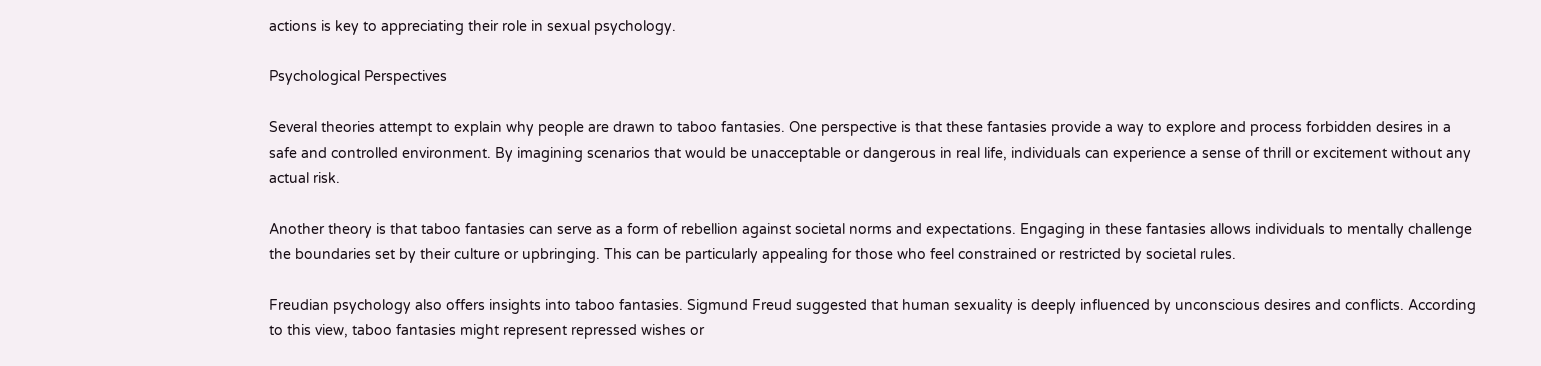actions is key to appreciating their role in sexual psychology.

Psychological Perspectives

Several theories attempt to explain why people are drawn to taboo fantasies. One perspective is that these fantasies provide a way to explore and process forbidden desires in a safe and controlled environment. By imagining scenarios that would be unacceptable or dangerous in real life, individuals can experience a sense of thrill or excitement without any actual risk.

Another theory is that taboo fantasies can serve as a form of rebellion against societal norms and expectations. Engaging in these fantasies allows individuals to mentally challenge the boundaries set by their culture or upbringing. This can be particularly appealing for those who feel constrained or restricted by societal rules.

Freudian psychology also offers insights into taboo fantasies. Sigmund Freud suggested that human sexuality is deeply influenced by unconscious desires and conflicts. According to this view, taboo fantasies might represent repressed wishes or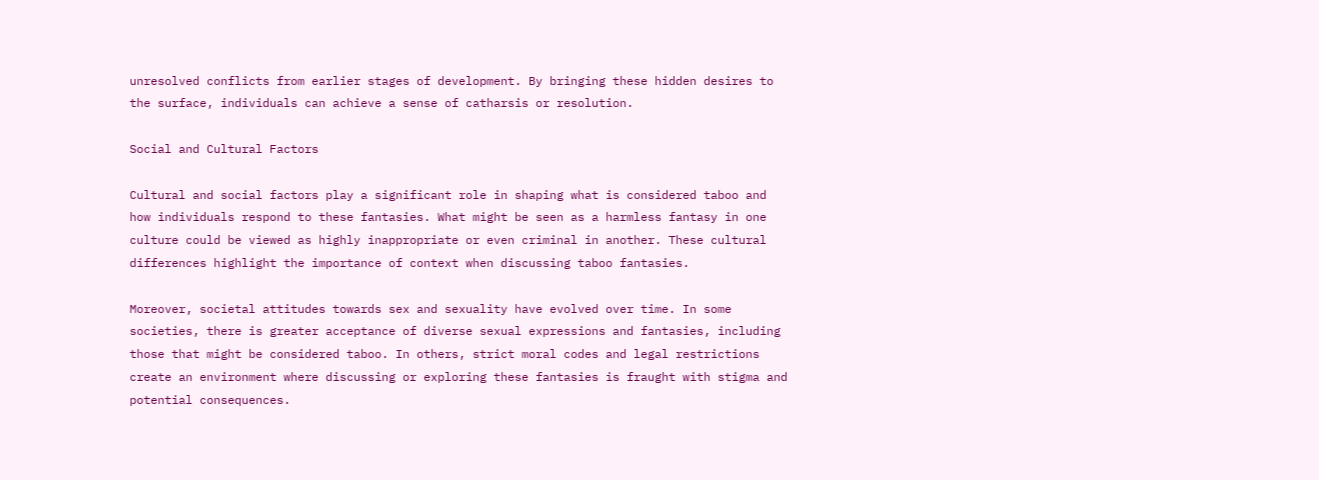unresolved conflicts from earlier stages of development. By bringing these hidden desires to the surface, individuals can achieve a sense of catharsis or resolution.

Social and Cultural Factors

Cultural and social factors play a significant role in shaping what is considered taboo and how individuals respond to these fantasies. What might be seen as a harmless fantasy in one culture could be viewed as highly inappropriate or even criminal in another. These cultural differences highlight the importance of context when discussing taboo fantasies.

Moreover, societal attitudes towards sex and sexuality have evolved over time. In some societies, there is greater acceptance of diverse sexual expressions and fantasies, including those that might be considered taboo. In others, strict moral codes and legal restrictions create an environment where discussing or exploring these fantasies is fraught with stigma and potential consequences.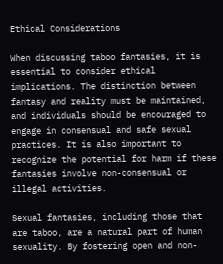Ethical Considerations

When discussing taboo fantasies, it is essential to consider ethical implications. The distinction between fantasy and reality must be maintained, and individuals should be encouraged to engage in consensual and safe sexual practices. It is also important to recognize the potential for harm if these fantasies involve non-consensual or illegal activities.

Sexual fantasies, including those that are taboo, are a natural part of human sexuality. By fostering open and non-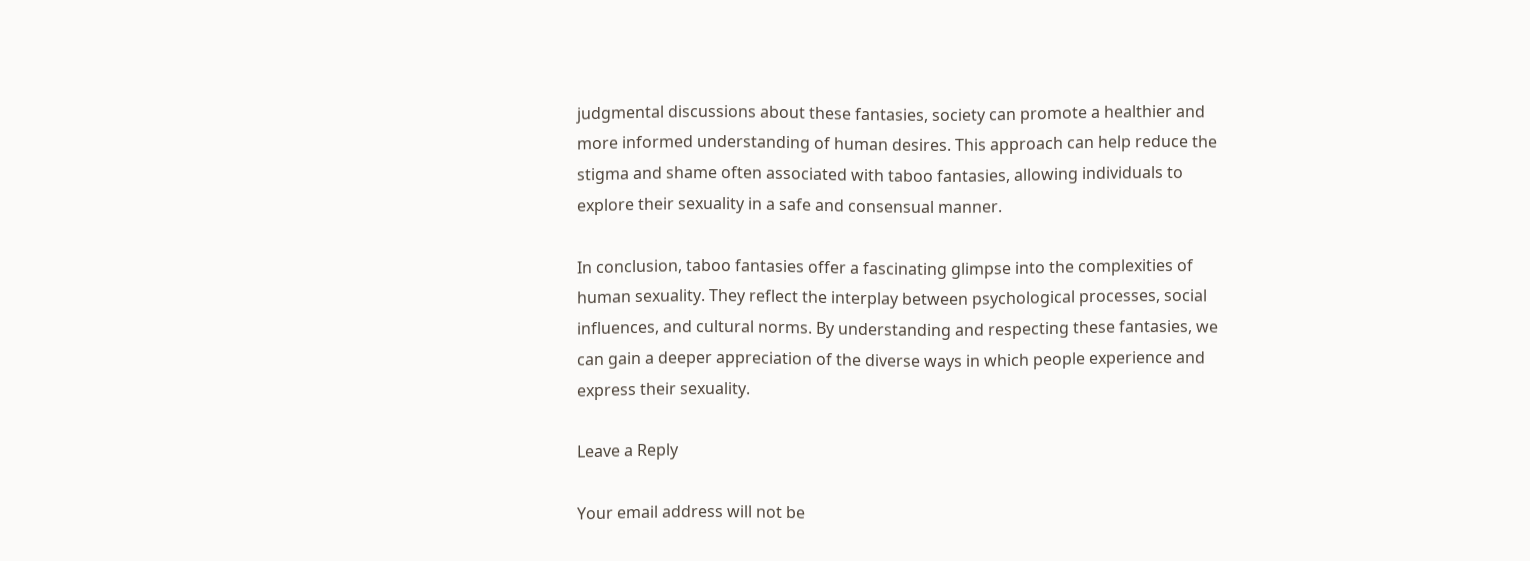judgmental discussions about these fantasies, society can promote a healthier and more informed understanding of human desires. This approach can help reduce the stigma and shame often associated with taboo fantasies, allowing individuals to explore their sexuality in a safe and consensual manner.

In conclusion, taboo fantasies offer a fascinating glimpse into the complexities of human sexuality. They reflect the interplay between psychological processes, social influences, and cultural norms. By understanding and respecting these fantasies, we can gain a deeper appreciation of the diverse ways in which people experience and express their sexuality.

Leave a Reply

Your email address will not be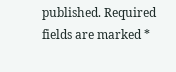published. Required fields are marked *